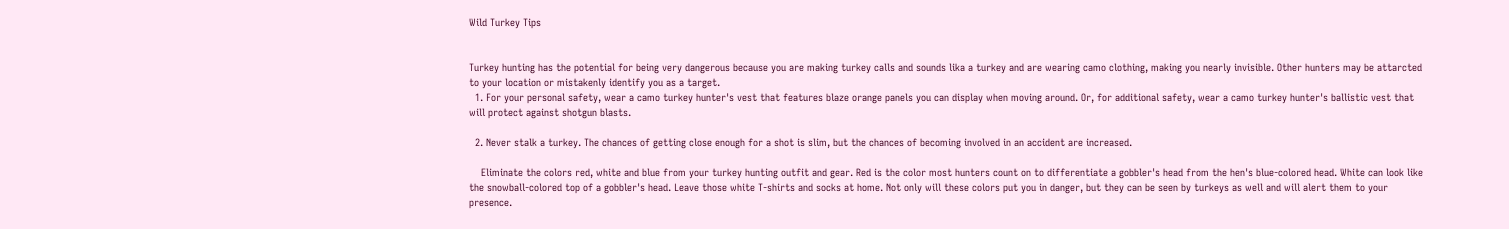Wild Turkey Tips


Turkey hunting has the potential for being very dangerous because you are making turkey calls and sounds lika a turkey and are wearing camo clothing, making you nearly invisible. Other hunters may be attarcted to your location or mistakenly identify you as a target.
  1. For your personal safety, wear a camo turkey hunter's vest that features blaze orange panels you can display when moving around. Or, for additional safety, wear a camo turkey hunter's ballistic vest that will protect against shotgun blasts.

  2. Never stalk a turkey. The chances of getting close enough for a shot is slim, but the chances of becoming involved in an accident are increased.

    Eliminate the colors red, white and blue from your turkey hunting outfit and gear. Red is the color most hunters count on to differentiate a gobbler's head from the hen's blue-colored head. White can look like the snowball-colored top of a gobbler's head. Leave those white T-shirts and socks at home. Not only will these colors put you in danger, but they can be seen by turkeys as well and will alert them to your presence.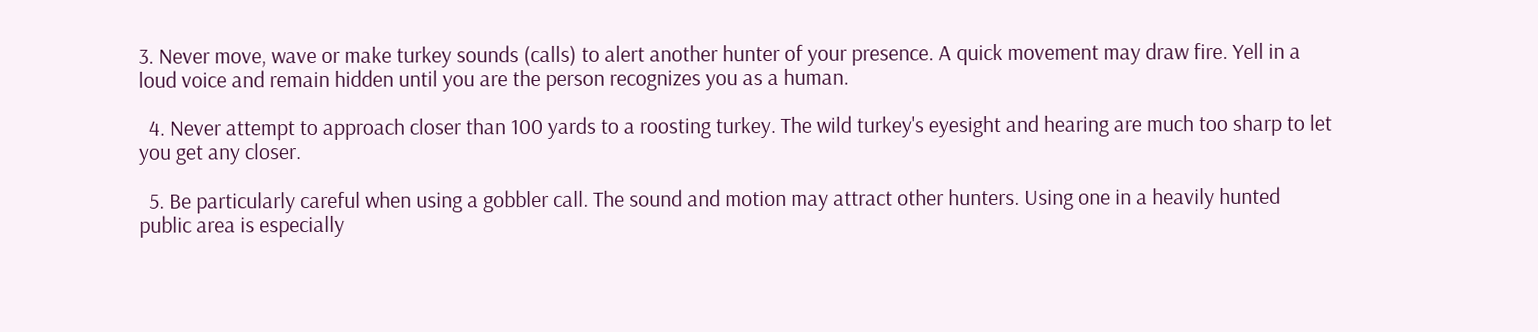3. Never move, wave or make turkey sounds (calls) to alert another hunter of your presence. A quick movement may draw fire. Yell in a loud voice and remain hidden until you are the person recognizes you as a human.

  4. Never attempt to approach closer than 100 yards to a roosting turkey. The wild turkey's eyesight and hearing are much too sharp to let you get any closer.

  5. Be particularly careful when using a gobbler call. The sound and motion may attract other hunters. Using one in a heavily hunted public area is especially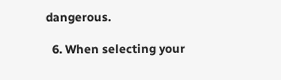dangerous.

  6. When selecting your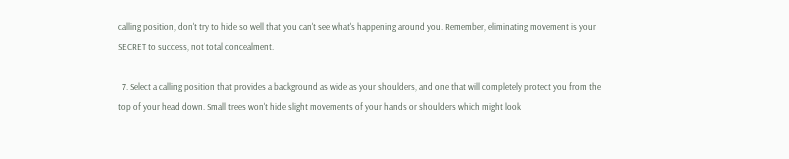calling position, don't try to hide so well that you can't see what's happening around you. Remember, eliminating movement is your SECRET to success, not total concealment.

  7. Select a calling position that provides a background as wide as your shoulders, and one that will completely protect you from the top of your head down. Small trees won't hide slight movements of your hands or shoulders which might look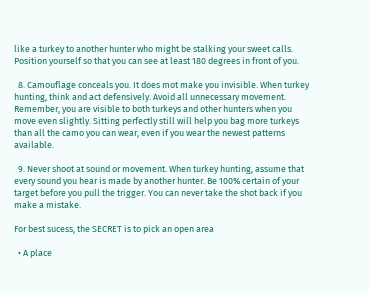like a turkey to another hunter who might be stalking your sweet calls. Position yourself so that you can see at least 180 degrees in front of you.

  8. Camouflage conceals you. It does mot make you invisible. When turkey hunting, think and act defensively. Avoid all unnecessary movement. Remember, you are visible to both turkeys and other hunters when you move even slightly. Sitting perfectly still will help you bag more turkeys than all the camo you can wear, even if you wear the newest patterns available.

  9. Never shoot at sound or movement. When turkey hunting, assume that every sound you hear is made by another hunter. Be 100% certain of your target before you pull the trigger. You can never take the shot back if you make a mistake.

For best sucess, the SECRET is to pick an open area

  • A place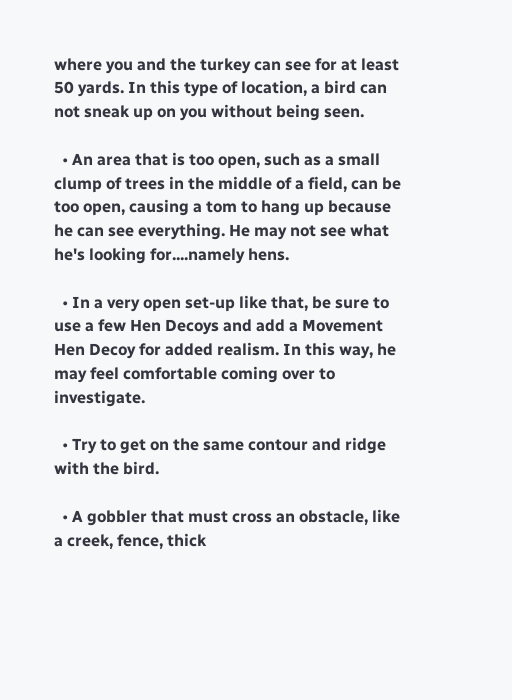where you and the turkey can see for at least 50 yards. In this type of location, a bird can not sneak up on you without being seen.

  • An area that is too open, such as a small clump of trees in the middle of a field, can be too open, causing a tom to hang up because he can see everything. He may not see what he's looking for....namely hens.

  • In a very open set-up like that, be sure to use a few Hen Decoys and add a Movement Hen Decoy for added realism. In this way, he may feel comfortable coming over to investigate.

  • Try to get on the same contour and ridge with the bird.

  • A gobbler that must cross an obstacle, like a creek, fence, thick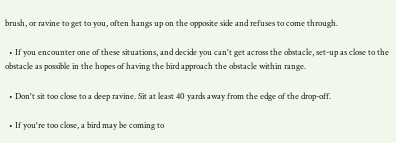brush, or ravine to get to you, often hangs up on the opposite side and refuses to come through.

  • If you encounter one of these situations, and decide you can't get across the obstacle, set-up as close to the obstacle as possible in the hopes of having the bird approach the obstacle within range.

  • Don't sit too close to a deep ravine. Sit at least 40 yards away from the edge of the drop-off.

  • If you're too close, a bird may be coming to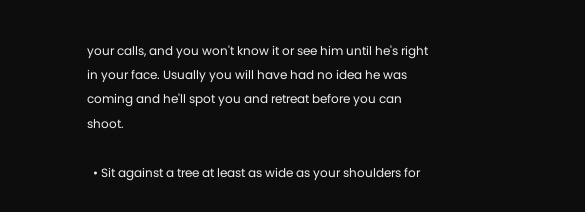your calls, and you won't know it or see him until he's right in your face. Usually you will have had no idea he was coming and he'll spot you and retreat before you can shoot.

  • Sit against a tree at least as wide as your shoulders for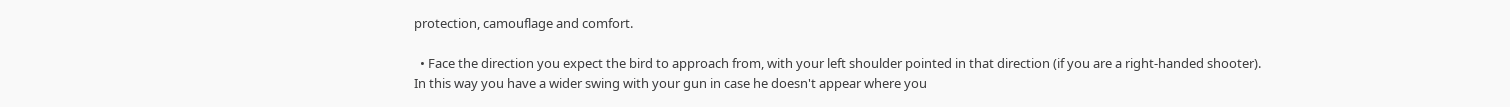protection, camouflage and comfort.

  • Face the direction you expect the bird to approach from, with your left shoulder pointed in that direction (if you are a right-handed shooter). In this way you have a wider swing with your gun in case he doesn't appear where you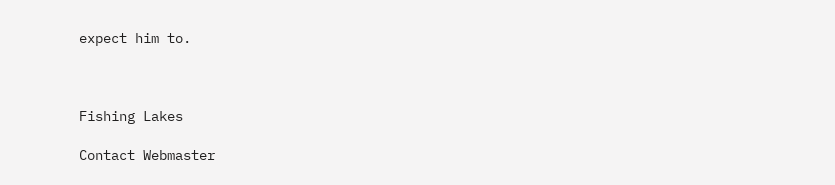expect him to.



Fishing Lakes

Contact Webmaster